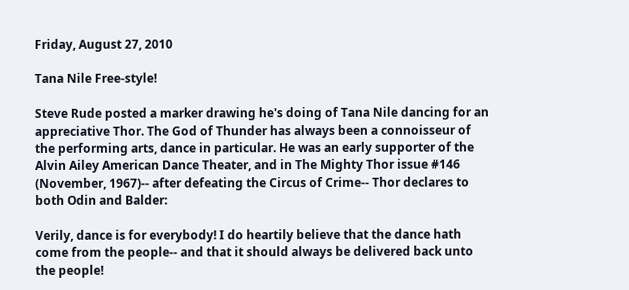Friday, August 27, 2010

Tana Nile Free-style!

Steve Rude posted a marker drawing he's doing of Tana Nile dancing for an appreciative Thor. The God of Thunder has always been a connoisseur of the performing arts, dance in particular. He was an early supporter of the Alvin Ailey American Dance Theater, and in The Mighty Thor issue #146 (November, 1967)-- after defeating the Circus of Crime-- Thor declares to both Odin and Balder:

Verily, dance is for everybody! I do heartily believe that the dance hath come from the people-- and that it should always be delivered back unto the people!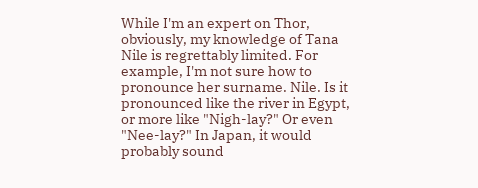While I'm an expert on Thor, obviously, my knowledge of Tana Nile is regrettably limited. For example, I'm not sure how to pronounce her surname. Nile. Is it pronounced like the river in Egypt, or more like "Nigh-lay?" Or even "Nee-lay?" In Japan, it would probably sound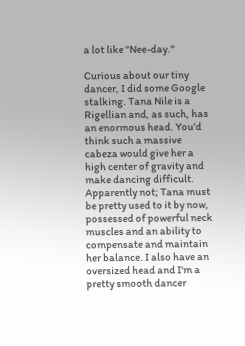a lot like "Nee-day."

Curious about our tiny dancer, I did some Google stalking. Tana Nile is a Rigellian and, as such, has an enormous head. You'd think such a massive cabeza would give her a high center of gravity and make dancing difficult. Apparently not; Tana must be pretty used to it by now, possessed of powerful neck muscles and an ability to compensate and maintain her balance. I also have an oversized head and I'm a pretty smooth dancer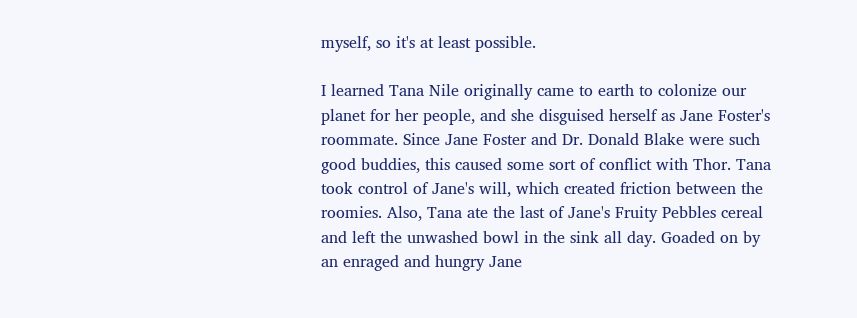myself, so it's at least possible.

I learned Tana Nile originally came to earth to colonize our planet for her people, and she disguised herself as Jane Foster's roommate. Since Jane Foster and Dr. Donald Blake were such good buddies, this caused some sort of conflict with Thor. Tana took control of Jane's will, which created friction between the roomies. Also, Tana ate the last of Jane's Fruity Pebbles cereal and left the unwashed bowl in the sink all day. Goaded on by an enraged and hungry Jane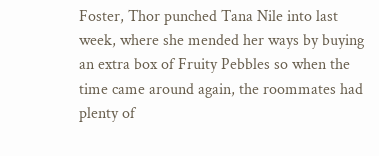Foster, Thor punched Tana Nile into last week, where she mended her ways by buying an extra box of Fruity Pebbles so when the time came around again, the roommates had plenty of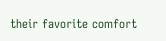their favorite comfort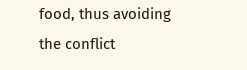food, thus avoiding the conflict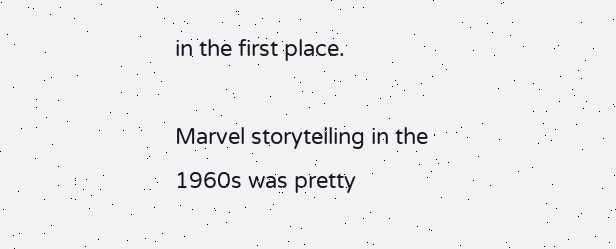in the first place.

Marvel storytelling in the 1960s was pretty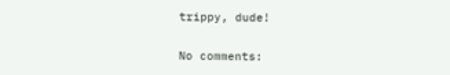trippy, dude!

No comments: